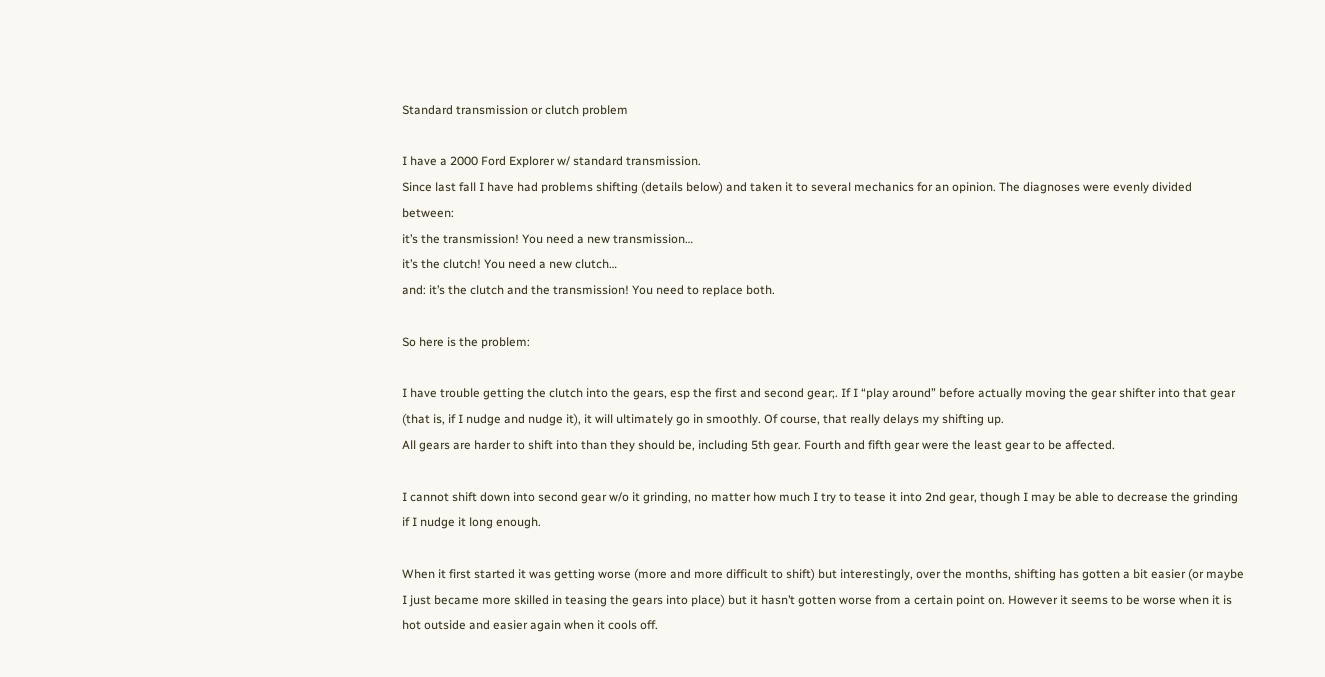Standard transmission or clutch problem

I have a 2000 Ford Explorer w/ standard transmission.
Since last fall I have had problems shifting (details below) and taken it to several mechanics for an opinion. The diagnoses were evenly divided between:
it’s the transmission! You need a new transmission…
it’s the clutch! You need a new clutch…
and: it’s the clutch and the transmission! You need to replace both.

So here is the problem:

I have trouble getting the clutch into the gears, esp the first and second gear;. If I “play around” before actually moving the gear shifter into that gear (that is, if I nudge and nudge it), it will ultimately go in smoothly. Of course, that really delays my shifting up.
All gears are harder to shift into than they should be, including 5th gear. Fourth and fifth gear were the least gear to be affected.

I cannot shift down into second gear w/o it grinding, no matter how much I try to tease it into 2nd gear, though I may be able to decrease the grinding if I nudge it long enough.

When it first started it was getting worse (more and more difficult to shift) but interestingly, over the months, shifting has gotten a bit easier (or maybe I just became more skilled in teasing the gears into place) but it hasn’t gotten worse from a certain point on. However it seems to be worse when it is hot outside and easier again when it cools off.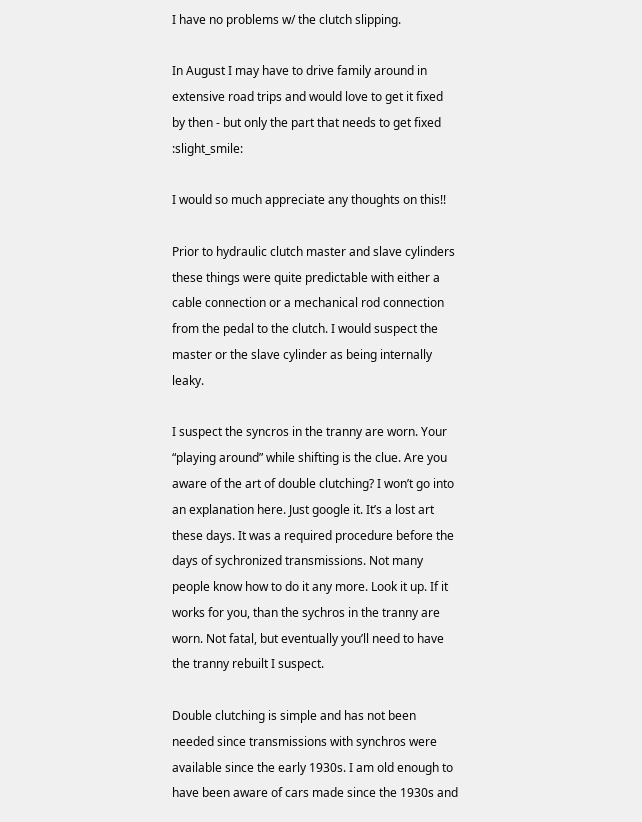I have no problems w/ the clutch slipping.

In August I may have to drive family around in extensive road trips and would love to get it fixed by then - but only the part that needs to get fixed :slight_smile:

I would so much appreciate any thoughts on this!!

Prior to hydraulic clutch master and slave cylinders these things were quite predictable with either a cable connection or a mechanical rod connection from the pedal to the clutch. I would suspect the master or the slave cylinder as being internally leaky.

I suspect the syncros in the tranny are worn. Your “playing around” while shifting is the clue. Are you aware of the art of double clutching? I won’t go into an explanation here. Just google it. It’s a lost art these days. It was a required procedure before the days of sychronized transmissions. Not many people know how to do it any more. Look it up. If it works for you, than the sychros in the tranny are worn. Not fatal, but eventually you’ll need to have the tranny rebuilt I suspect.

Double clutching is simple and has not been needed since transmissions with synchros were available since the early 1930s. I am old enough to have been aware of cars made since the 1930s and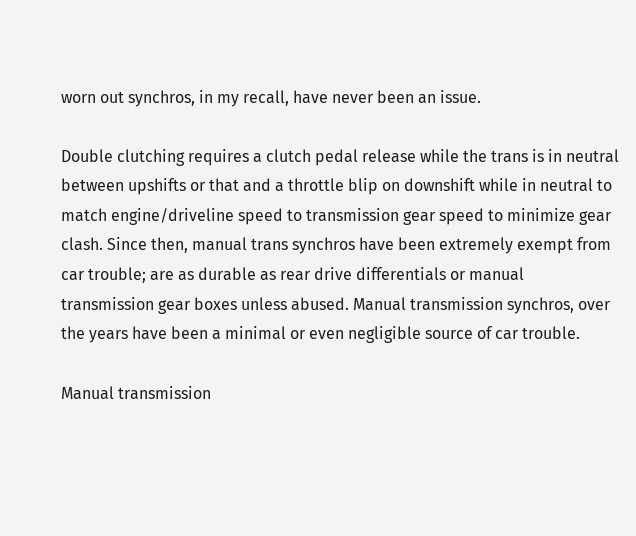worn out synchros, in my recall, have never been an issue.

Double clutching requires a clutch pedal release while the trans is in neutral between upshifts or that and a throttle blip on downshift while in neutral to match engine/driveline speed to transmission gear speed to minimize gear clash. Since then, manual trans synchros have been extremely exempt from car trouble; are as durable as rear drive differentials or manual transmission gear boxes unless abused. Manual transmission synchros, over the years have been a minimal or even negligible source of car trouble.

Manual transmission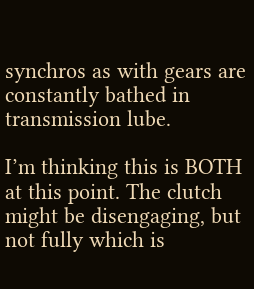synchros as with gears are constantly bathed in transmission lube.

I’m thinking this is BOTH at this point. The clutch might be disengaging, but not fully which is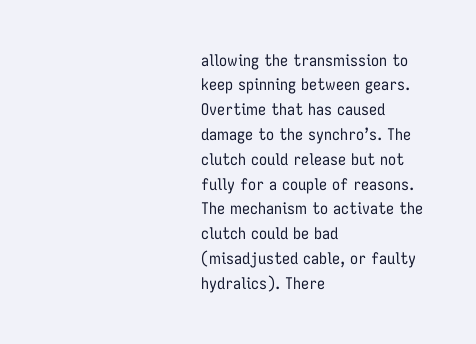allowing the transmission to keep spinning between gears. Overtime that has caused damage to the synchro’s. The clutch could release but not fully for a couple of reasons. The mechanism to activate the clutch could be bad (misadjusted cable, or faulty hydralics). There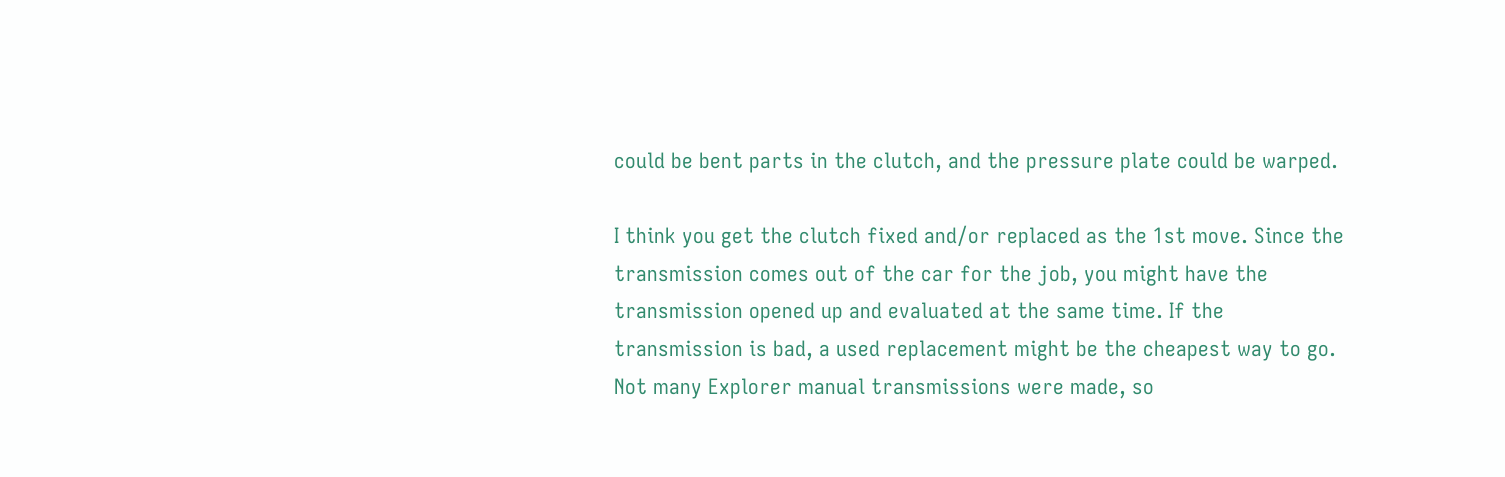could be bent parts in the clutch, and the pressure plate could be warped.

I think you get the clutch fixed and/or replaced as the 1st move. Since the transmission comes out of the car for the job, you might have the transmission opened up and evaluated at the same time. If the transmission is bad, a used replacement might be the cheapest way to go. Not many Explorer manual transmissions were made, so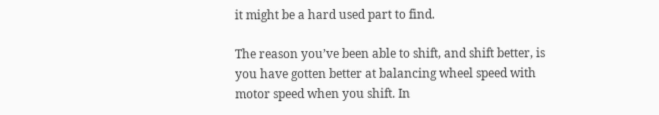it might be a hard used part to find.

The reason you’ve been able to shift, and shift better, is you have gotten better at balancing wheel speed with motor speed when you shift. In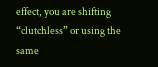effect, you are shifting “clutchless” or using the same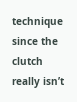technique since the clutch really isn’t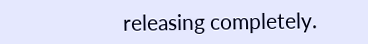releasing completely.